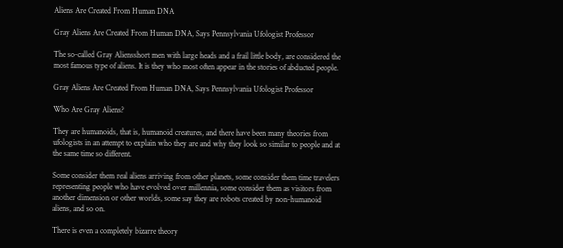Aliens Are Created From Human DNA

Gray Aliens Are Created From Human DNA, Says Pennsylvania Ufologist Professor

The so-called Gray Aliensshort men with large heads and a frail little body, are considered the most famous type of aliens. It is they who most often appear in the stories of abducted people.

Gray Aliens Are Created From Human DNA, Says Pennsylvania Ufologist Professor

Who Are Gray Aliens?

They are humanoids, that is, humanoid creatures, and there have been many theories from ufologists in an attempt to explain who they are and why they look so similar to people and at the same time so different.

Some consider them real aliens arriving from other planets, some consider them time travelers representing people who have evolved over millennia, some consider them as visitors from another dimension or other worlds, some say they are robots created by non-humanoid aliens, and so on.

There is even a completely bizarre theory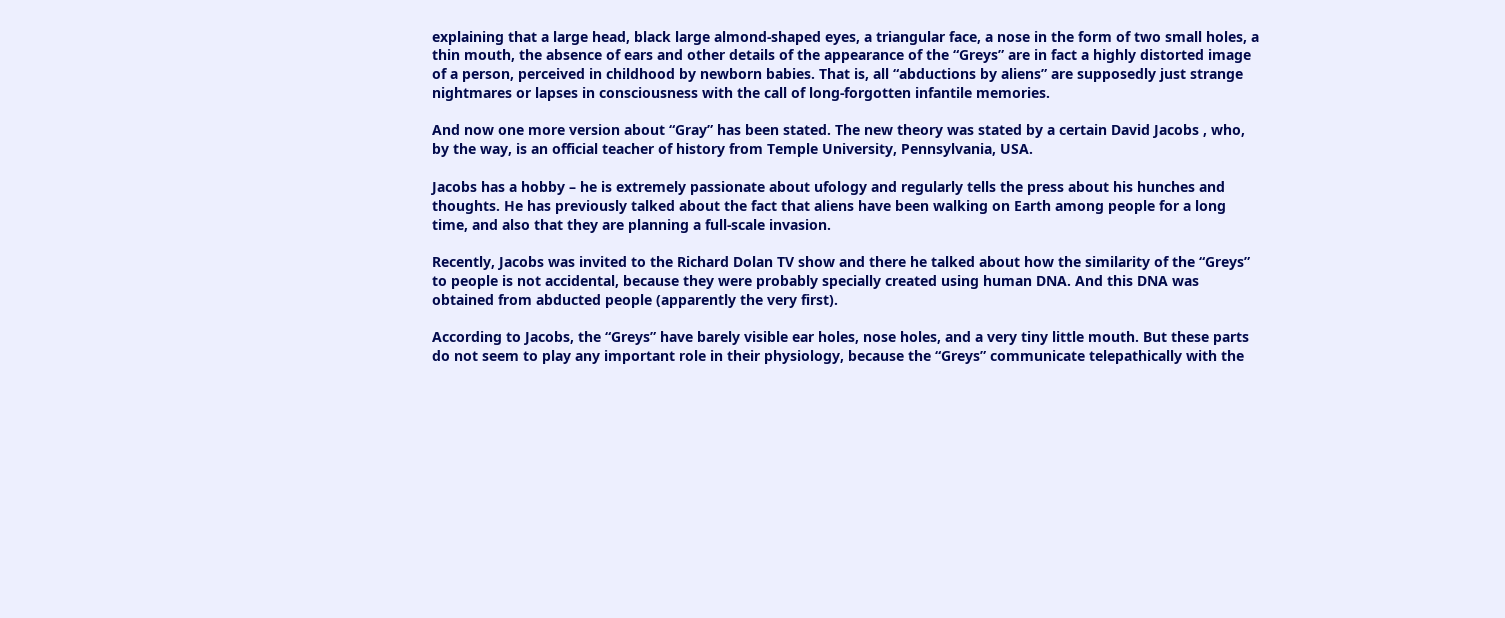explaining that a large head, black large almond-shaped eyes, a triangular face, a nose in the form of two small holes, a thin mouth, the absence of ears and other details of the appearance of the “Greys” are in fact a highly distorted image of a person, perceived in childhood by newborn babies. That is, all “abductions by aliens” are supposedly just strange nightmares or lapses in consciousness with the call of long-forgotten infantile memories.

And now one more version about “Gray” has been stated. The new theory was stated by a certain David Jacobs , who, by the way, is an official teacher of history from Temple University, Pennsylvania, USA.

Jacobs has a hobby – he is extremely passionate about ufology and regularly tells the press about his hunches and thoughts. He has previously talked about the fact that aliens have been walking on Earth among people for a long time, and also that they are planning a full-scale invasion.

Recently, Jacobs was invited to the Richard Dolan TV show and there he talked about how the similarity of the “Greys” to people is not accidental, because they were probably specially created using human DNA. And this DNA was obtained from abducted people (apparently the very first).

According to Jacobs, the “Greys” have barely visible ear holes, nose holes, and a very tiny little mouth. But these parts do not seem to play any important role in their physiology, because the “Greys” communicate telepathically with the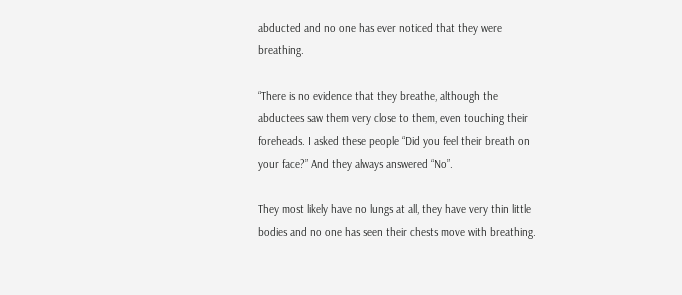abducted and no one has ever noticed that they were breathing.

“There is no evidence that they breathe, although the abductees saw them very close to them, even touching their foreheads. I asked these people “Did you feel their breath on your face?” And they always answered “No”.

They most likely have no lungs at all, they have very thin little bodies and no one has seen their chests move with breathing.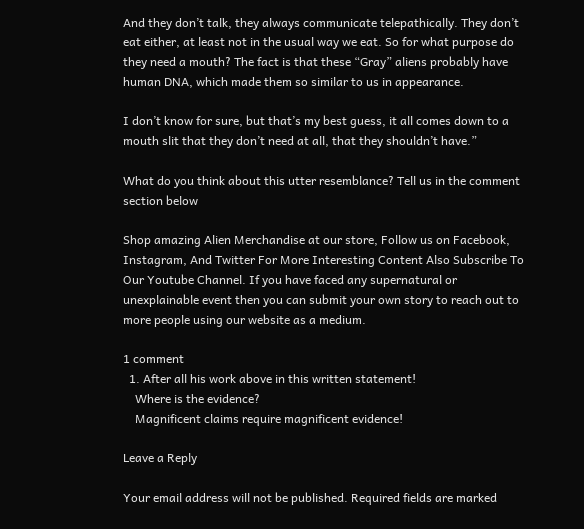And they don’t talk, they always communicate telepathically. They don’t eat either, at least not in the usual way we eat. So for what purpose do they need a mouth? The fact is that these “Gray” aliens probably have human DNA, which made them so similar to us in appearance.

I don’t know for sure, but that’s my best guess, it all comes down to a mouth slit that they don’t need at all, that they shouldn’t have.”

What do you think about this utter resemblance? Tell us in the comment section below

Shop amazing Alien Merchandise at our store, Follow us on Facebook, Instagram, And Twitter For More Interesting Content Also Subscribe To Our Youtube Channel. If you have faced any supernatural or unexplainable event then you can submit your own story to reach out to more people using our website as a medium.

1 comment
  1. After all his work above in this written statement!
    Where is the evidence?
    Magnificent claims require magnificent evidence!

Leave a Reply

Your email address will not be published. Required fields are marked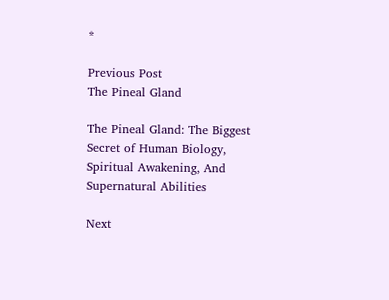*

Previous Post
The Pineal Gland

The Pineal Gland: The Biggest Secret of Human Biology, Spiritual Awakening, And Supernatural Abilities

Next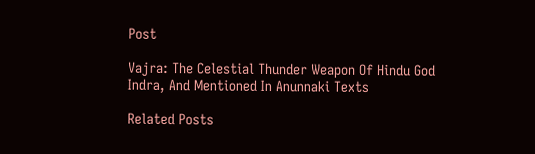Post

Vajra: The Celestial Thunder Weapon Of Hindu God Indra, And Mentioned In Anunnaki Texts

Related Posts